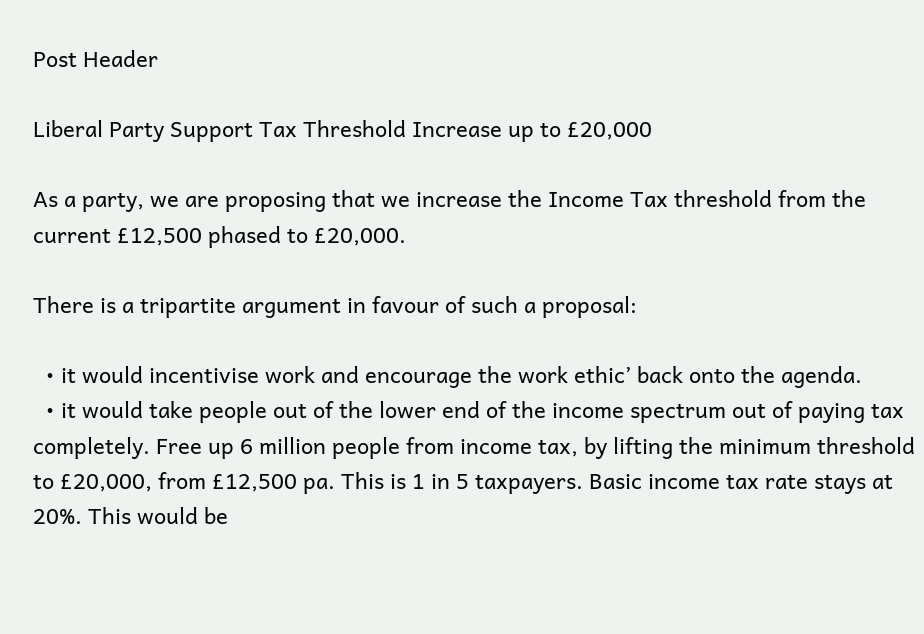Post Header

Liberal Party Support Tax Threshold Increase up to £20,000

As a party, we are proposing that we increase the Income Tax threshold from the current £12,500 phased to £20,000.

There is a tripartite argument in favour of such a proposal:

  • it would incentivise work and encourage the work ethic’ back onto the agenda.
  • it would take people out of the lower end of the income spectrum out of paying tax completely. Free up 6 million people from income tax, by lifting the minimum threshold to £20,000, from £12,500 pa. This is 1 in 5 taxpayers. Basic income tax rate stays at 20%. This would be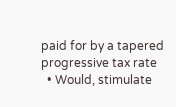paid for by a tapered progressive tax rate
  • Would, stimulate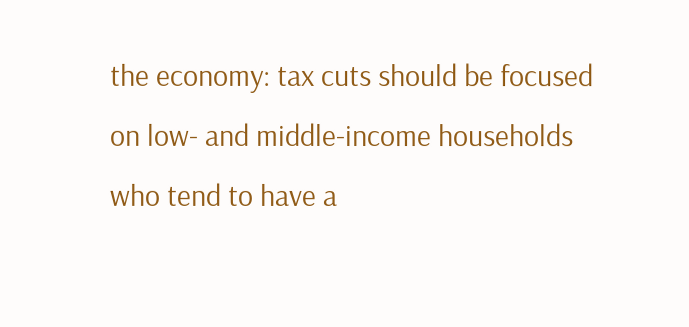the economy: tax cuts should be focused on low- and middle-income households who tend to have a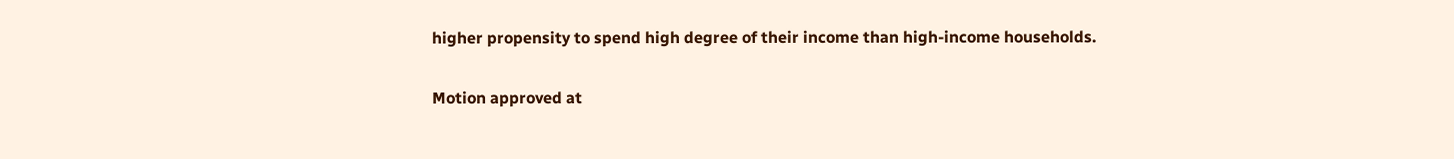higher propensity to spend high degree of their income than high-income households.

Motion approved at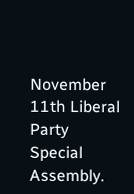November 11th Liberal Party Special Assembly.